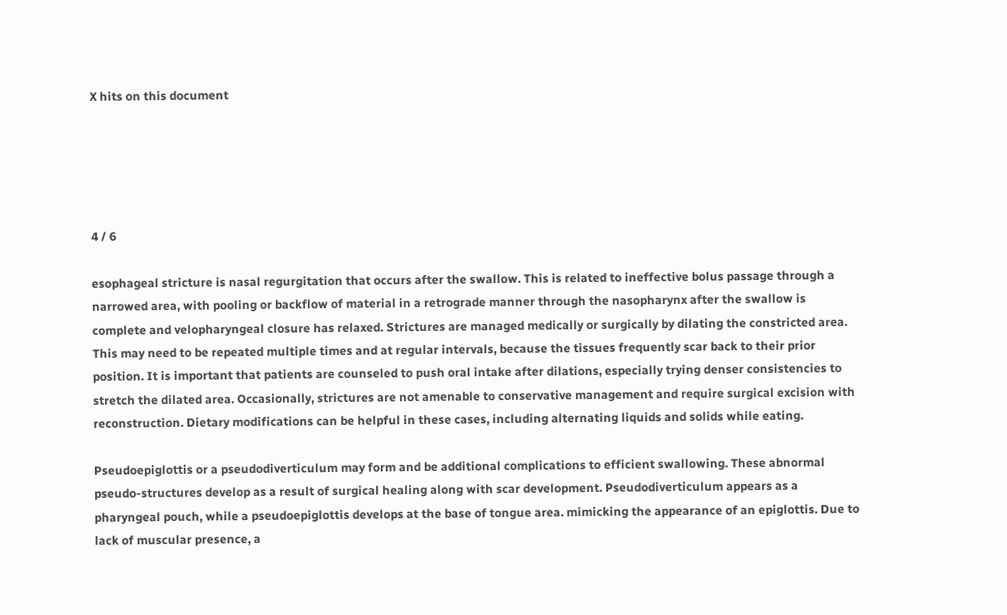X hits on this document





4 / 6

esophageal stricture is nasal regurgitation that occurs after the swallow. This is related to ineffective bolus passage through a narrowed area, with pooling or backflow of material in a retrograde manner through the nasopharynx after the swallow is complete and velopharyngeal closure has relaxed. Strictures are managed medically or surgically by dilating the constricted area. This may need to be repeated multiple times and at regular intervals, because the tissues frequently scar back to their prior position. It is important that patients are counseled to push oral intake after dilations, especially trying denser consistencies to stretch the dilated area. Occasionally, strictures are not amenable to conservative management and require surgical excision with reconstruction. Dietary modifications can be helpful in these cases, including alternating liquids and solids while eating.

Pseudoepiglottis or a pseudodiverticulum may form and be additional complications to efficient swallowing. These abnormal pseudo-structures develop as a result of surgical healing along with scar development. Pseudodiverticulum appears as a pharyngeal pouch, while a pseudoepiglottis develops at the base of tongue area. mimicking the appearance of an epiglottis. Due to lack of muscular presence, a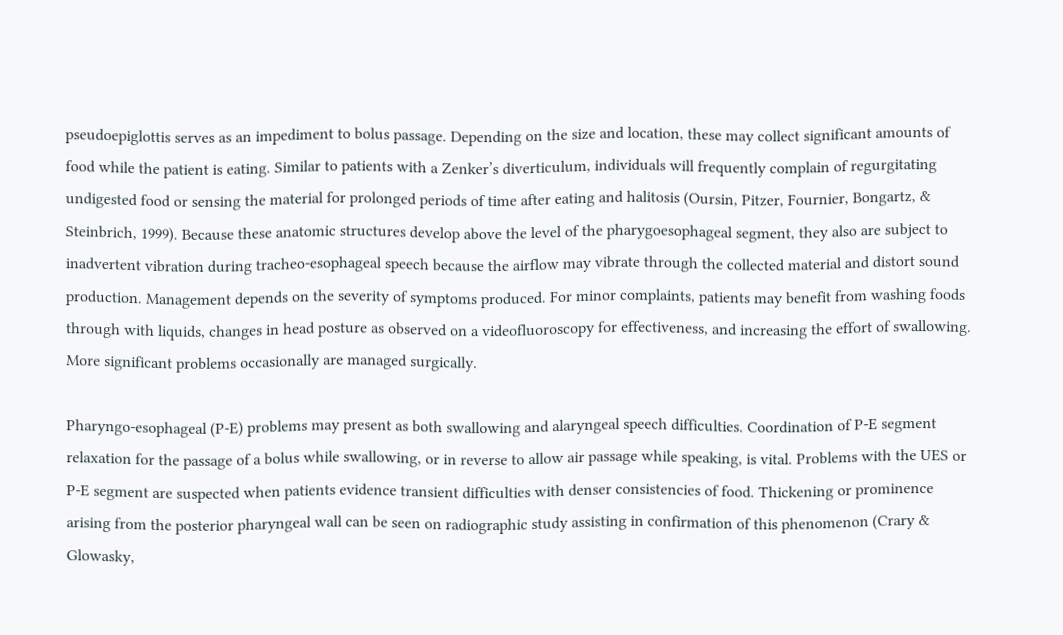pseudoepiglottis serves as an impediment to bolus passage. Depending on the size and location, these may collect significant amounts of food while the patient is eating. Similar to patients with a Zenker’s diverticulum, individuals will frequently complain of regurgitating undigested food or sensing the material for prolonged periods of time after eating and halitosis (Oursin, Pitzer, Fournier, Bongartz, & Steinbrich, 1999). Because these anatomic structures develop above the level of the pharygoesophageal segment, they also are subject to inadvertent vibration during tracheo-esophageal speech because the airflow may vibrate through the collected material and distort sound production. Management depends on the severity of symptoms produced. For minor complaints, patients may benefit from washing foods through with liquids, changes in head posture as observed on a videofluoroscopy for effectiveness, and increasing the effort of swallowing. More significant problems occasionally are managed surgically.

Pharyngo-esophageal (P-E) problems may present as both swallowing and alaryngeal speech difficulties. Coordination of P-E segment relaxation for the passage of a bolus while swallowing, or in reverse to allow air passage while speaking, is vital. Problems with the UES or P-E segment are suspected when patients evidence transient difficulties with denser consistencies of food. Thickening or prominence arising from the posterior pharyngeal wall can be seen on radiographic study assisting in confirmation of this phenomenon (Crary & Glowasky,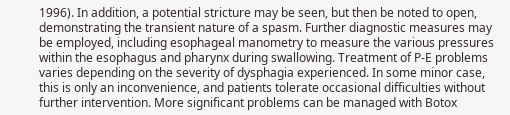1996). In addition, a potential stricture may be seen, but then be noted to open, demonstrating the transient nature of a spasm. Further diagnostic measures may be employed, including esophageal manometry to measure the various pressures within the esophagus and pharynx during swallowing. Treatment of P-E problems varies depending on the severity of dysphagia experienced. In some minor case, this is only an inconvenience, and patients tolerate occasional difficulties without further intervention. More significant problems can be managed with Botox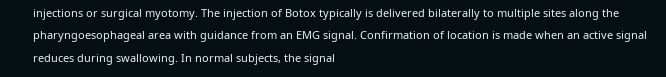injections or surgical myotomy. The injection of Botox typically is delivered bilaterally to multiple sites along the pharyngoesophageal area with guidance from an EMG signal. Confirmation of location is made when an active signal reduces during swallowing. In normal subjects, the signal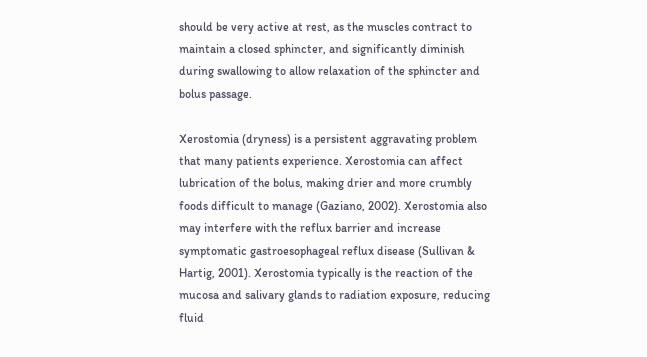should be very active at rest, as the muscles contract to maintain a closed sphincter, and significantly diminish during swallowing to allow relaxation of the sphincter and bolus passage.

Xerostomia (dryness) is a persistent aggravating problem that many patients experience. Xerostomia can affect lubrication of the bolus, making drier and more crumbly foods difficult to manage (Gaziano, 2002). Xerostomia also may interfere with the reflux barrier and increase symptomatic gastroesophageal reflux disease (Sullivan & Hartig, 2001). Xerostomia typically is the reaction of the mucosa and salivary glands to radiation exposure, reducing fluid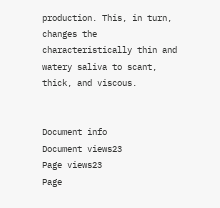production. This, in turn, changes the characteristically thin and watery saliva to scant, thick, and viscous.


Document info
Document views23
Page views23
Page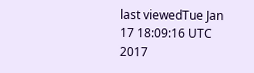last viewedTue Jan 17 18:09:16 UTC 2017